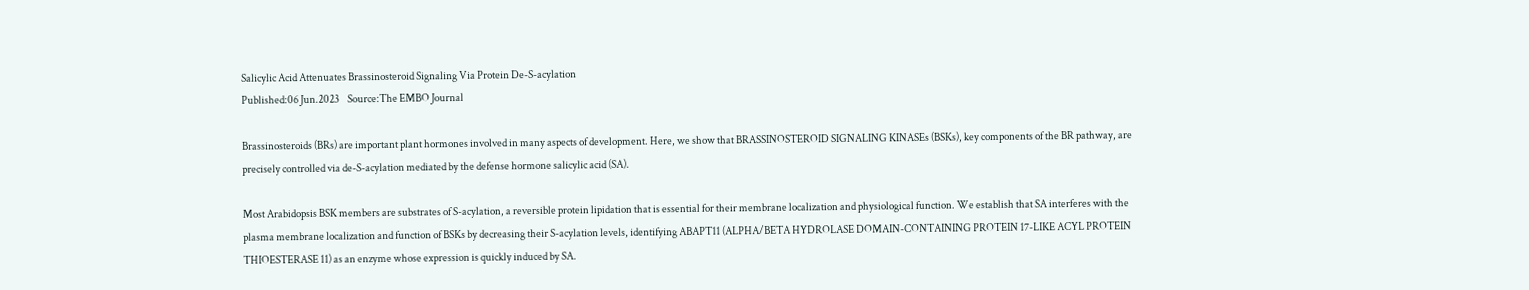Salicylic Acid Attenuates Brassinosteroid Signaling Via Protein De-S-acylation
Published:06 Jun.2023    Source:The EMBO Journal

Brassinosteroids (BRs) are important plant hormones involved in many aspects of development. Here, we show that BRASSINOSTEROID SIGNALING KINASEs (BSKs), key components of the BR pathway, are precisely controlled via de-S-acylation mediated by the defense hormone salicylic acid (SA).

Most Arabidopsis BSK members are substrates of S-acylation, a reversible protein lipidation that is essential for their membrane localization and physiological function. We establish that SA interferes with the plasma membrane localization and function of BSKs by decreasing their S-acylation levels, identifying ABAPT11 (ALPHA/BETA HYDROLASE DOMAIN-CONTAINING PROTEIN 17-LIKE ACYL PROTEIN THIOESTERASE 11) as an enzyme whose expression is quickly induced by SA.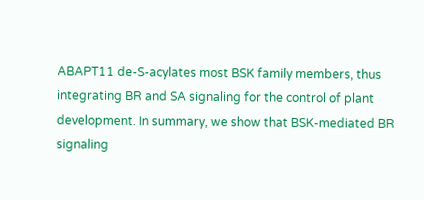ABAPT11 de-S-acylates most BSK family members, thus integrating BR and SA signaling for the control of plant development. In summary, we show that BSK-mediated BR signaling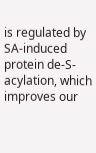is regulated by SA-induced protein de-S-acylation, which improves our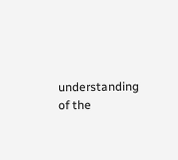understanding of the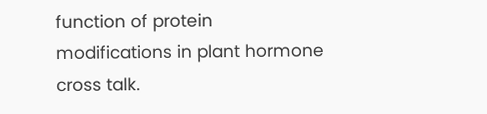function of protein modifications in plant hormone cross talk.